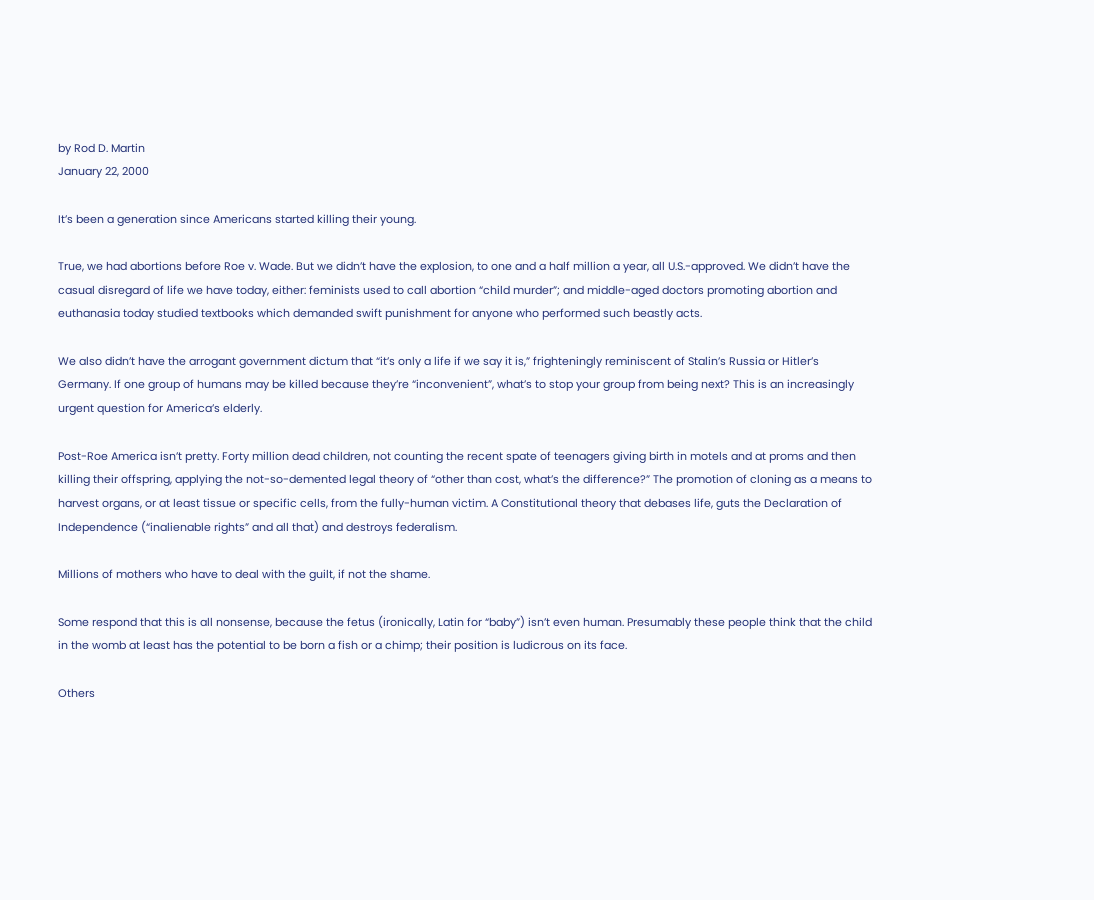by Rod D. Martin
January 22, 2000

It’s been a generation since Americans started killing their young.

True, we had abortions before Roe v. Wade. But we didn’t have the explosion, to one and a half million a year, all U.S.-approved. We didn’t have the casual disregard of life we have today, either: feminists used to call abortion “child murder”; and middle-aged doctors promoting abortion and euthanasia today studied textbooks which demanded swift punishment for anyone who performed such beastly acts.

We also didn’t have the arrogant government dictum that “it’s only a life if we say it is,” frighteningly reminiscent of Stalin’s Russia or Hitler’s Germany. If one group of humans may be killed because they’re “inconvenient”, what’s to stop your group from being next? This is an increasingly urgent question for America’s elderly.

Post-Roe America isn’t pretty. Forty million dead children, not counting the recent spate of teenagers giving birth in motels and at proms and then killing their offspring, applying the not-so-demented legal theory of “other than cost, what’s the difference?” The promotion of cloning as a means to harvest organs, or at least tissue or specific cells, from the fully-human victim. A Constitutional theory that debases life, guts the Declaration of Independence (“inalienable rights” and all that) and destroys federalism.

Millions of mothers who have to deal with the guilt, if not the shame.

Some respond that this is all nonsense, because the fetus (ironically, Latin for “baby”) isn’t even human. Presumably these people think that the child in the womb at least has the potential to be born a fish or a chimp; their position is ludicrous on its face.

Others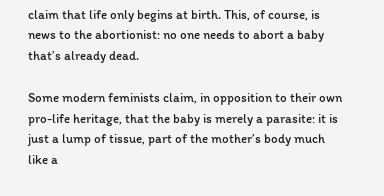claim that life only begins at birth. This, of course, is news to the abortionist: no one needs to abort a baby that’s already dead.

Some modern feminists claim, in opposition to their own pro-life heritage, that the baby is merely a parasite: it is just a lump of tissue, part of the mother’s body much like a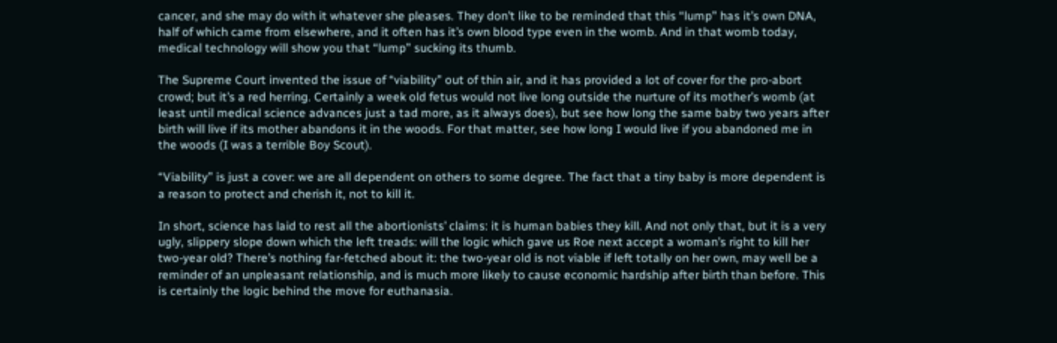cancer, and she may do with it whatever she pleases. They don’t like to be reminded that this “lump” has it’s own DNA, half of which came from elsewhere, and it often has it’s own blood type even in the womb. And in that womb today, medical technology will show you that “lump” sucking its thumb.

The Supreme Court invented the issue of “viability” out of thin air, and it has provided a lot of cover for the pro-abort crowd; but it’s a red herring. Certainly a week old fetus would not live long outside the nurture of its mother’s womb (at least until medical science advances just a tad more, as it always does), but see how long the same baby two years after birth will live if its mother abandons it in the woods. For that matter, see how long I would live if you abandoned me in the woods (I was a terrible Boy Scout).

“Viability” is just a cover: we are all dependent on others to some degree. The fact that a tiny baby is more dependent is a reason to protect and cherish it, not to kill it.

In short, science has laid to rest all the abortionists’ claims: it is human babies they kill. And not only that, but it is a very ugly, slippery slope down which the left treads: will the logic which gave us Roe next accept a woman’s right to kill her two-year old? There’s nothing far-fetched about it: the two-year old is not viable if left totally on her own, may well be a reminder of an unpleasant relationship, and is much more likely to cause economic hardship after birth than before. This is certainly the logic behind the move for euthanasia.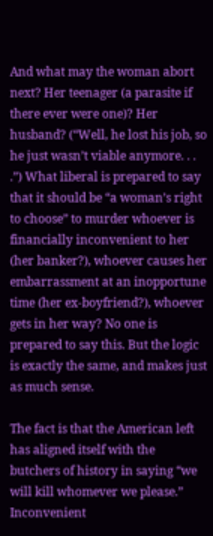And what may the woman abort next? Her teenager (a parasite if there ever were one)? Her husband? (“Well, he lost his job, so he just wasn’t viable anymore. . . .”) What liberal is prepared to say that it should be “a woman’s right to choose” to murder whoever is financially inconvenient to her (her banker?), whoever causes her embarrassment at an inopportune time (her ex-boyfriend?), whoever gets in her way? No one is prepared to say this. But the logic is exactly the same, and makes just as much sense.

The fact is that the American left has aligned itself with the butchers of history in saying “we will kill whomever we please.” Inconvenient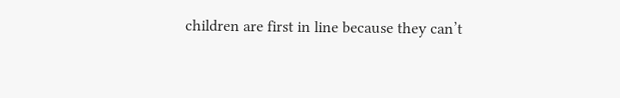children are first in line because they can’t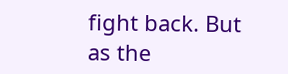fight back. But as the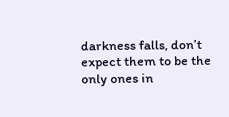darkness falls, don’t expect them to be the only ones in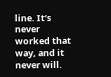line. It’s never worked that way, and it never will.